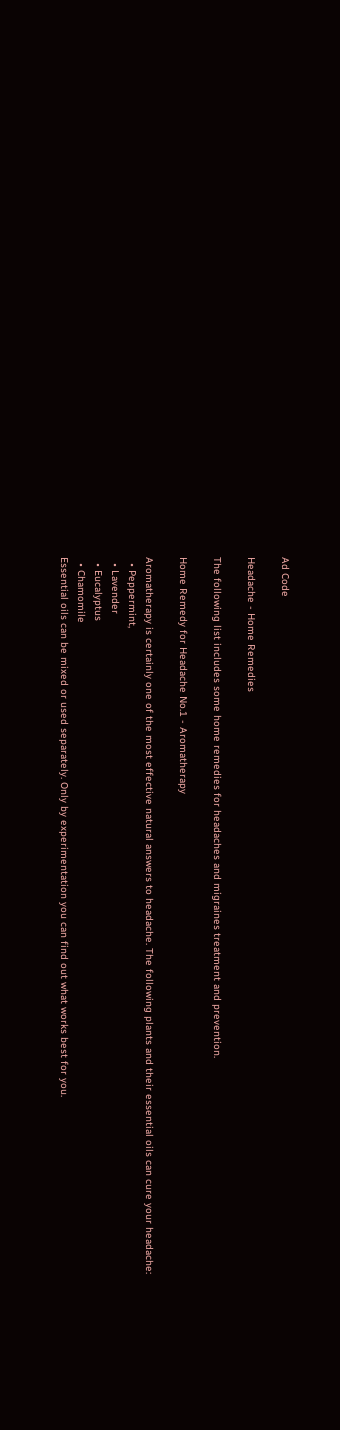Ad Code

Headache - Home Remedies

The following list includes some home remedies for headaches and migraines treatment and prevention.

Home Remedy for Headache No.1 - Aromatherapy

Aromatherapy is certainly one of the most effective natural answers to headache. The following plants and their essential oils can cure your headache:
  • Peppermint,
  • Lavender
  • Eucalyptus
  • Chamomile
Essential oils can be mixed or used separately. Only by experimentation you can find out what works best for you.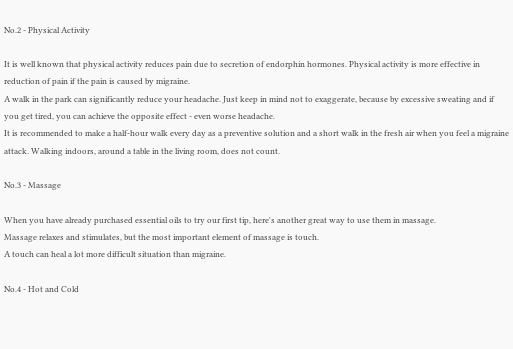No.2 - Physical Activity

It is well known that physical activity reduces pain due to secretion of endorphin hormones. Physical activity is more effective in reduction of pain if the pain is caused by migraine.
A walk in the park can significantly reduce your headache. Just keep in mind not to exaggerate, because by excessive sweating and if you get tired, you can achieve the opposite effect - even worse headache.
It is recommended to make a half-hour walk every day as a preventive solution and a short walk in the fresh air when you feel a migraine attack. Walking indoors, around a table in the living room, does not count.

No.3 - Massage

When you have already purchased essential oils to try our first tip, here's another great way to use them in massage.
Massage relaxes and stimulates, but the most important element of massage is touch.
A touch can heal a lot more difficult situation than migraine.

No.4 - Hot and Cold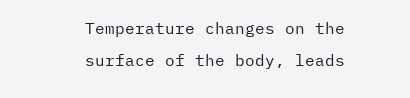Temperature changes on the surface of the body, leads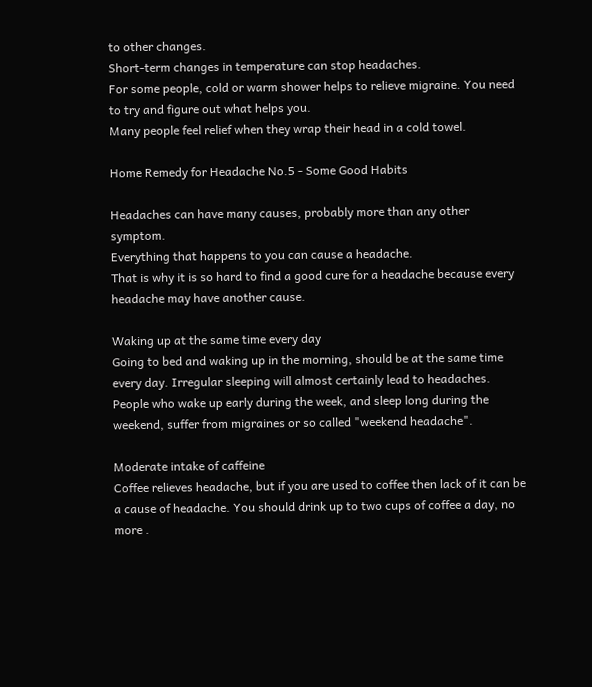to other changes.
Short-term changes in temperature can stop headaches.
For some people, cold or warm shower helps to relieve migraine. You need to try and figure out what helps you.
Many people feel relief when they wrap their head in a cold towel.

Home Remedy for Headache No.5 - Some Good Habits

Headaches can have many causes, probably more than any other symptom.
Everything that happens to you can cause a headache.
That is why it is so hard to find a good cure for a headache because every headache may have another cause.

Waking up at the same time every day
Going to bed and waking up in the morning, should be at the same time every day. Irregular sleeping will almost certainly lead to headaches.
People who wake up early during the week, and sleep long during the weekend, suffer from migraines or so called "weekend headache".

Moderate intake of caffeine
Coffee relieves headache, but if you are used to coffee then lack of it can be a cause of headache. You should drink up to two cups of coffee a day, no more .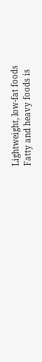Lightweight, low-fat foods
Fatty and heavy foods is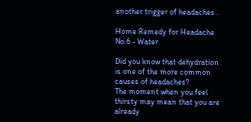another trigger of headaches .

Home Remedy for Headache No.6 - Water

Did you know that dehydration is one of the more common causes of headaches?
The moment when you feel thirsty may mean that you are already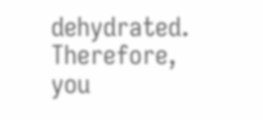dehydrated. Therefore, you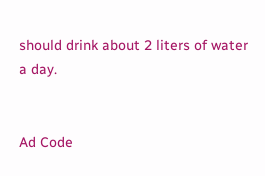should drink about 2 liters of water a day.


Ad Code